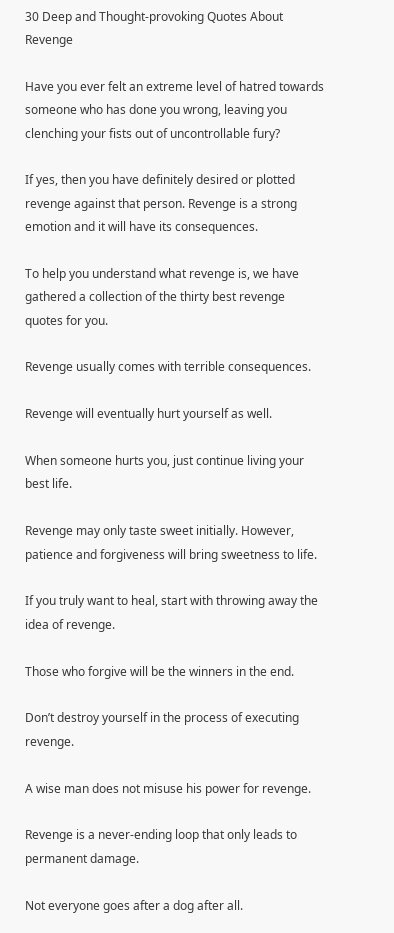30 Deep and Thought-provoking Quotes About Revenge

Have you ever felt an extreme level of hatred towards someone who has done you wrong, leaving you clenching your fists out of uncontrollable fury?

If yes, then you have definitely desired or plotted revenge against that person. Revenge is a strong emotion and it will have its consequences.

To help you understand what revenge is, we have gathered a collection of the thirty best revenge quotes for you.

Revenge usually comes with terrible consequences.

Revenge will eventually hurt yourself as well.

When someone hurts you, just continue living your best life.

Revenge may only taste sweet initially. However, patience and forgiveness will bring sweetness to life.

If you truly want to heal, start with throwing away the idea of revenge.

Those who forgive will be the winners in the end.

Don’t destroy yourself in the process of executing revenge.

A wise man does not misuse his power for revenge.

Revenge is a never-ending loop that only leads to permanent damage.

Not everyone goes after a dog after all.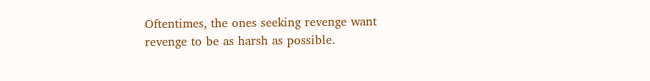Oftentimes, the ones seeking revenge want revenge to be as harsh as possible.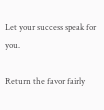Let your success speak for you.

Return the favor fairly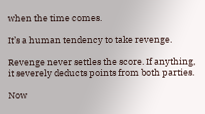when the time comes.

It’s a human tendency to take revenge.

Revenge never settles the score. If anything, it severely deducts points from both parties.

Now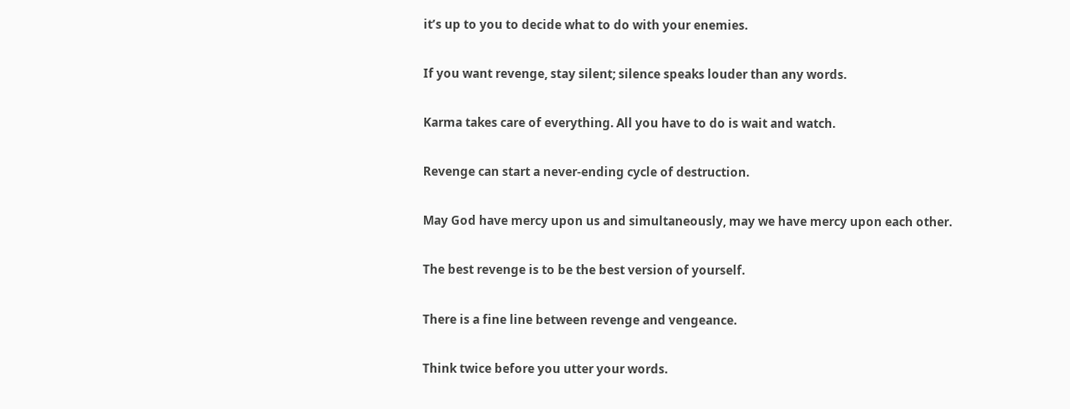it’s up to you to decide what to do with your enemies.

If you want revenge, stay silent; silence speaks louder than any words.

Karma takes care of everything. All you have to do is wait and watch.

Revenge can start a never-ending cycle of destruction.

May God have mercy upon us and simultaneously, may we have mercy upon each other.

The best revenge is to be the best version of yourself.

There is a fine line between revenge and vengeance.

Think twice before you utter your words.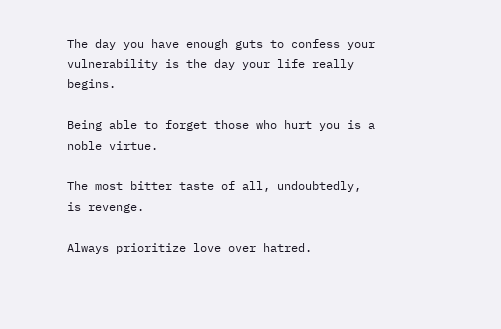The day you have enough guts to confess your vulnerability is the day your life really begins.

Being able to forget those who hurt you is a noble virtue.

The most bitter taste of all, undoubtedly, is revenge.

Always prioritize love over hatred.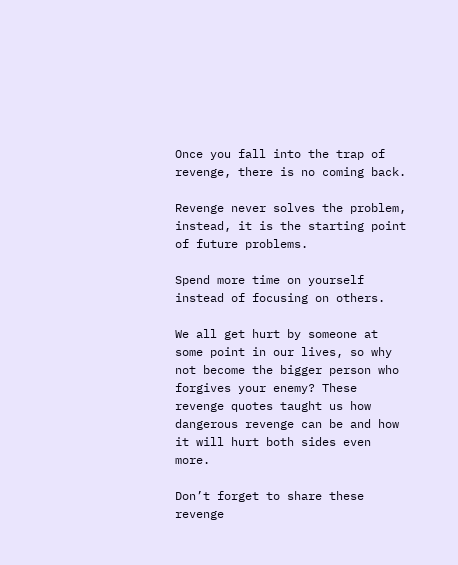Once you fall into the trap of revenge, there is no coming back.

Revenge never solves the problem, instead, it is the starting point of future problems.

Spend more time on yourself instead of focusing on others.

We all get hurt by someone at some point in our lives, so why not become the bigger person who forgives your enemy? These revenge quotes taught us how dangerous revenge can be and how it will hurt both sides even more.

Don’t forget to share these revenge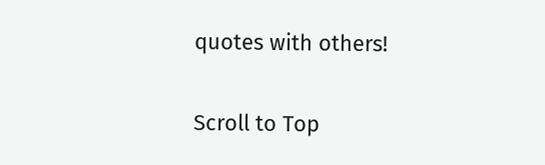quotes with others!

Scroll to Top